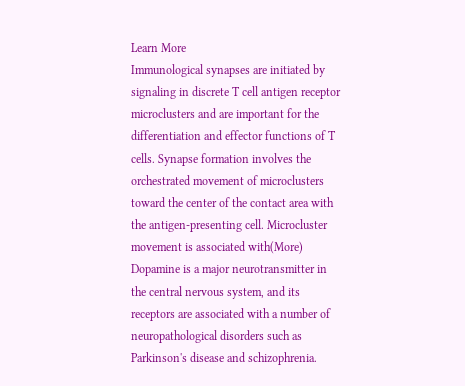Learn More
Immunological synapses are initiated by signaling in discrete T cell antigen receptor microclusters and are important for the differentiation and effector functions of T cells. Synapse formation involves the orchestrated movement of microclusters toward the center of the contact area with the antigen-presenting cell. Microcluster movement is associated with(More)
Dopamine is a major neurotransmitter in the central nervous system, and its receptors are associated with a number of neuropathological disorders such as Parkinson's disease and schizophrenia.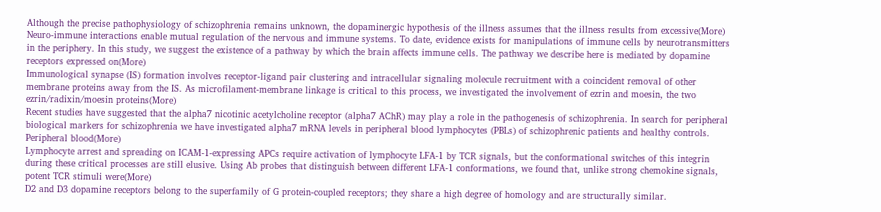Although the precise pathophysiology of schizophrenia remains unknown, the dopaminergic hypothesis of the illness assumes that the illness results from excessive(More)
Neuro-immune interactions enable mutual regulation of the nervous and immune systems. To date, evidence exists for manipulations of immune cells by neurotransmitters in the periphery. In this study, we suggest the existence of a pathway by which the brain affects immune cells. The pathway we describe here is mediated by dopamine receptors expressed on(More)
Immunological synapse (IS) formation involves receptor-ligand pair clustering and intracellular signaling molecule recruitment with a coincident removal of other membrane proteins away from the IS. As microfilament-membrane linkage is critical to this process, we investigated the involvement of ezrin and moesin, the two ezrin/radixin/moesin proteins(More)
Recent studies have suggested that the alpha7 nicotinic acetylcholine receptor (alpha7 AChR) may play a role in the pathogenesis of schizophrenia. In search for peripheral biological markers for schizophrenia we have investigated alpha7 mRNA levels in peripheral blood lymphocytes (PBLs) of schizophrenic patients and healthy controls. Peripheral blood(More)
Lymphocyte arrest and spreading on ICAM-1-expressing APCs require activation of lymphocyte LFA-1 by TCR signals, but the conformational switches of this integrin during these critical processes are still elusive. Using Ab probes that distinguish between different LFA-1 conformations, we found that, unlike strong chemokine signals, potent TCR stimuli were(More)
D2 and D3 dopamine receptors belong to the superfamily of G protein-coupled receptors; they share a high degree of homology and are structurally similar.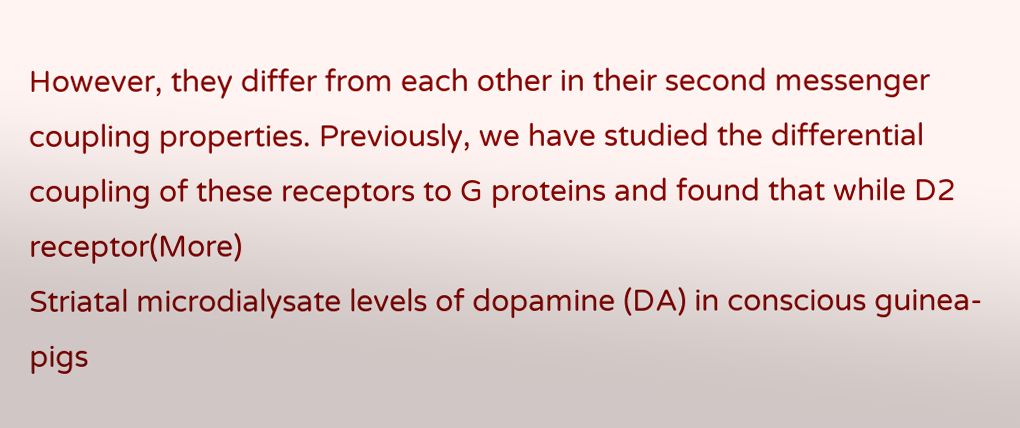However, they differ from each other in their second messenger coupling properties. Previously, we have studied the differential coupling of these receptors to G proteins and found that while D2 receptor(More)
Striatal microdialysate levels of dopamine (DA) in conscious guinea-pigs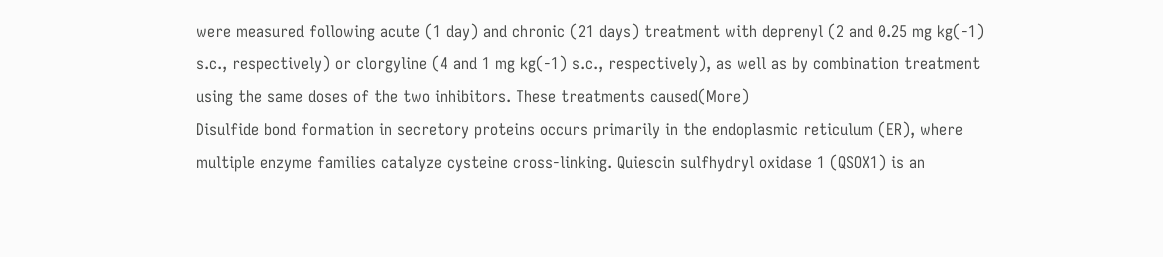were measured following acute (1 day) and chronic (21 days) treatment with deprenyl (2 and 0.25 mg kg(-1) s.c., respectively) or clorgyline (4 and 1 mg kg(-1) s.c., respectively), as well as by combination treatment using the same doses of the two inhibitors. These treatments caused(More)
Disulfide bond formation in secretory proteins occurs primarily in the endoplasmic reticulum (ER), where multiple enzyme families catalyze cysteine cross-linking. Quiescin sulfhydryl oxidase 1 (QSOX1) is an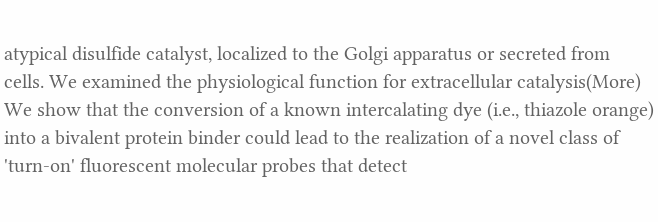atypical disulfide catalyst, localized to the Golgi apparatus or secreted from cells. We examined the physiological function for extracellular catalysis(More)
We show that the conversion of a known intercalating dye (i.e., thiazole orange) into a bivalent protein binder could lead to the realization of a novel class of 'turn-on' fluorescent molecular probes that detect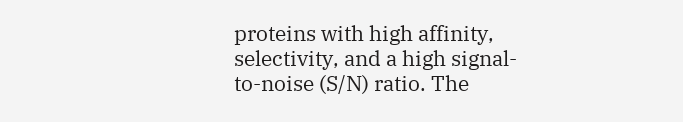proteins with high affinity, selectivity, and a high signal-to-noise (S/N) ratio. The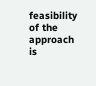feasibility of the approach is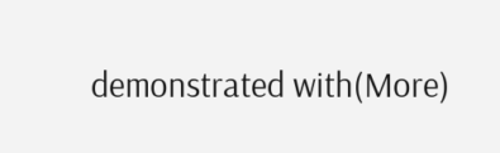demonstrated with(More)